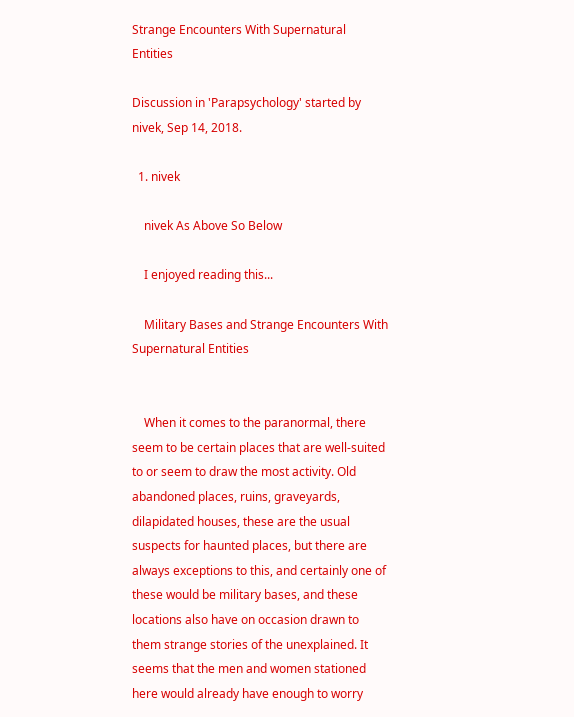Strange Encounters With Supernatural Entities

Discussion in 'Parapsychology' started by nivek, Sep 14, 2018.

  1. nivek

    nivek As Above So Below

    I enjoyed reading this...

    Military Bases and Strange Encounters With Supernatural Entities


    When it comes to the paranormal, there seem to be certain places that are well-suited to or seem to draw the most activity. Old abandoned places, ruins, graveyards, dilapidated houses, these are the usual suspects for haunted places, but there are always exceptions to this, and certainly one of these would be military bases, and these locations also have on occasion drawn to them strange stories of the unexplained. It seems that the men and women stationed here would already have enough to worry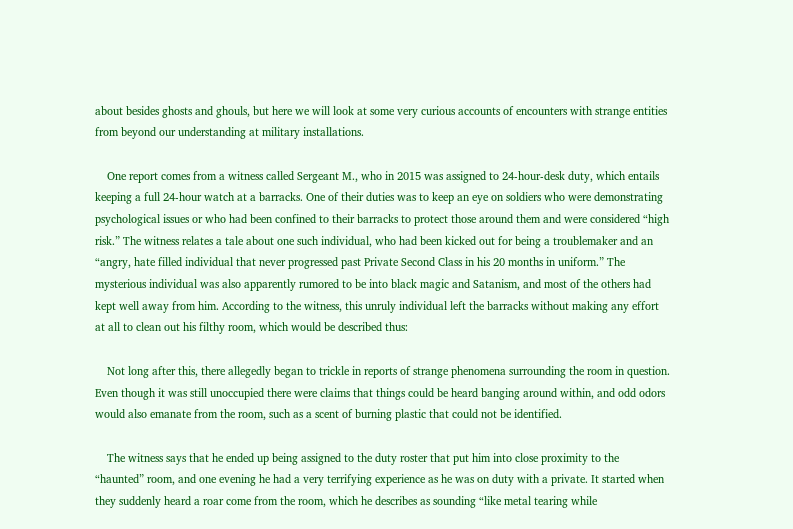about besides ghosts and ghouls, but here we will look at some very curious accounts of encounters with strange entities from beyond our understanding at military installations.

    One report comes from a witness called Sergeant M., who in 2015 was assigned to 24-hour-desk duty, which entails keeping a full 24-hour watch at a barracks. One of their duties was to keep an eye on soldiers who were demonstrating psychological issues or who had been confined to their barracks to protect those around them and were considered “high risk.” The witness relates a tale about one such individual, who had been kicked out for being a troublemaker and an “angry, hate filled individual that never progressed past Private Second Class in his 20 months in uniform.” The mysterious individual was also apparently rumored to be into black magic and Satanism, and most of the others had kept well away from him. According to the witness, this unruly individual left the barracks without making any effort at all to clean out his filthy room, which would be described thus:

    Not long after this, there allegedly began to trickle in reports of strange phenomena surrounding the room in question. Even though it was still unoccupied there were claims that things could be heard banging around within, and odd odors would also emanate from the room, such as a scent of burning plastic that could not be identified.

    The witness says that he ended up being assigned to the duty roster that put him into close proximity to the “haunted” room, and one evening he had a very terrifying experience as he was on duty with a private. It started when they suddenly heard a roar come from the room, which he describes as sounding “like metal tearing while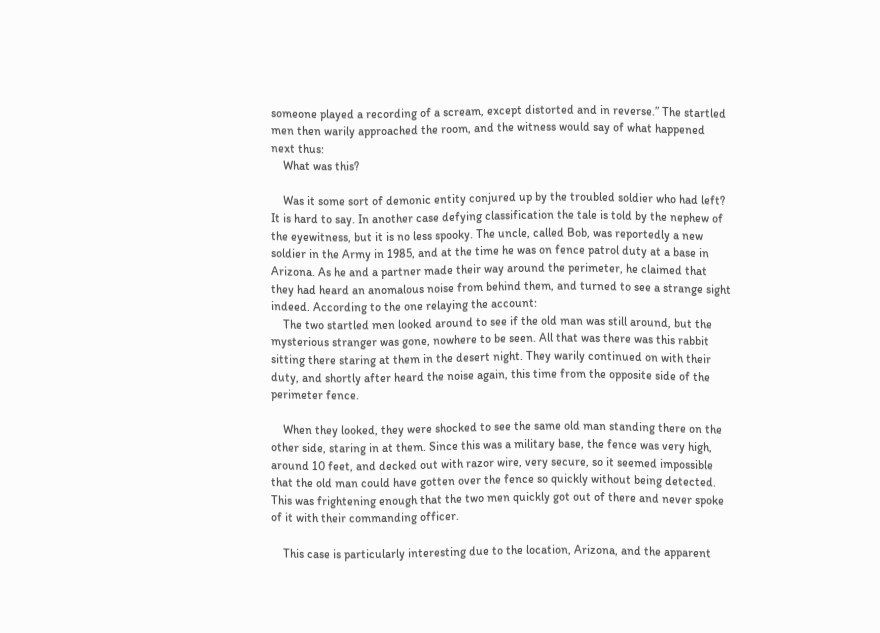someone played a recording of a scream, except distorted and in reverse.” The startled men then warily approached the room, and the witness would say of what happened next thus:
    What was this?

    Was it some sort of demonic entity conjured up by the troubled soldier who had left? It is hard to say. In another case defying classification the tale is told by the nephew of the eyewitness, but it is no less spooky. The uncle, called Bob, was reportedly a new soldier in the Army in 1985, and at the time he was on fence patrol duty at a base in Arizona. As he and a partner made their way around the perimeter, he claimed that they had heard an anomalous noise from behind them, and turned to see a strange sight indeed. According to the one relaying the account:
    The two startled men looked around to see if the old man was still around, but the mysterious stranger was gone, nowhere to be seen. All that was there was this rabbit sitting there staring at them in the desert night. They warily continued on with their duty, and shortly after heard the noise again, this time from the opposite side of the perimeter fence.

    When they looked, they were shocked to see the same old man standing there on the other side, staring in at them. Since this was a military base, the fence was very high, around 10 feet, and decked out with razor wire, very secure, so it seemed impossible that the old man could have gotten over the fence so quickly without being detected. This was frightening enough that the two men quickly got out of there and never spoke of it with their commanding officer.

    This case is particularly interesting due to the location, Arizona, and the apparent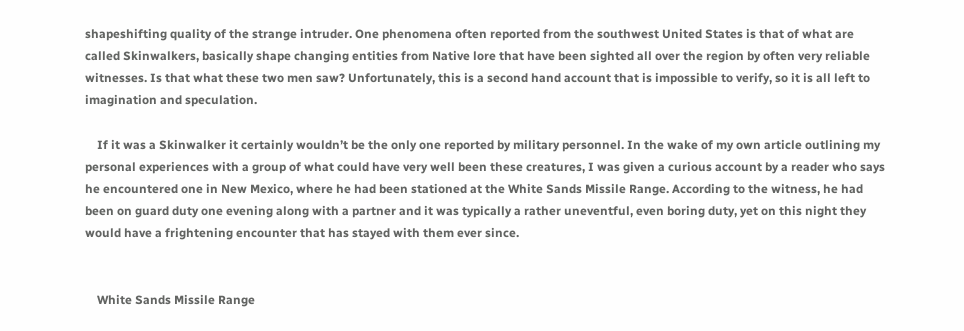shapeshifting quality of the strange intruder. One phenomena often reported from the southwest United States is that of what are called Skinwalkers, basically shape changing entities from Native lore that have been sighted all over the region by often very reliable witnesses. Is that what these two men saw? Unfortunately, this is a second hand account that is impossible to verify, so it is all left to imagination and speculation.

    If it was a Skinwalker it certainly wouldn’t be the only one reported by military personnel. In the wake of my own article outlining my personal experiences with a group of what could have very well been these creatures, I was given a curious account by a reader who says he encountered one in New Mexico, where he had been stationed at the White Sands Missile Range. According to the witness, he had been on guard duty one evening along with a partner and it was typically a rather uneventful, even boring duty, yet on this night they would have a frightening encounter that has stayed with them ever since.


    White Sands Missile Range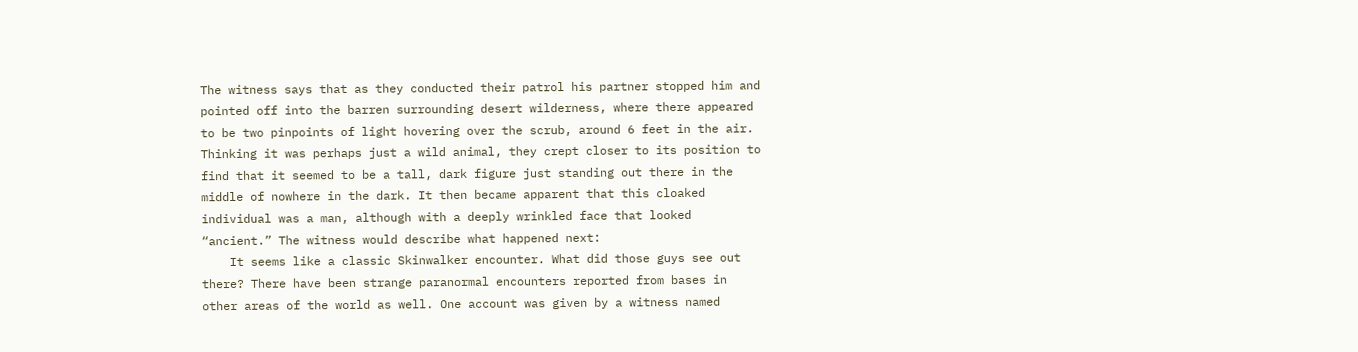The witness says that as they conducted their patrol his partner stopped him and pointed off into the barren surrounding desert wilderness, where there appeared to be two pinpoints of light hovering over the scrub, around 6 feet in the air. Thinking it was perhaps just a wild animal, they crept closer to its position to find that it seemed to be a tall, dark figure just standing out there in the middle of nowhere in the dark. It then became apparent that this cloaked individual was a man, although with a deeply wrinkled face that looked “ancient.” The witness would describe what happened next:
    It seems like a classic Skinwalker encounter. What did those guys see out there? There have been strange paranormal encounters reported from bases in other areas of the world as well. One account was given by a witness named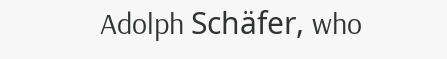Adolph Schäfer, who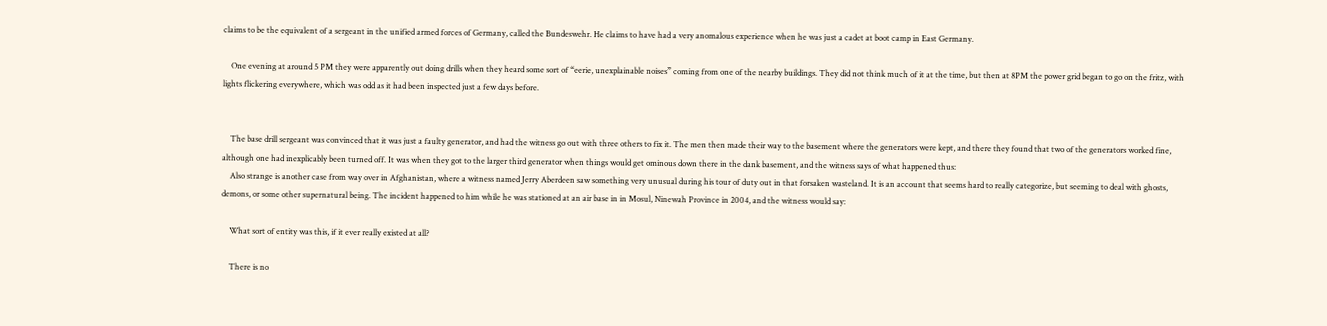claims to be the equivalent of a sergeant in the unified armed forces of Germany, called the Bundeswehr. He claims to have had a very anomalous experience when he was just a cadet at boot camp in East Germany.

    One evening at around 5 PM they were apparently out doing drills when they heard some sort of “eerie, unexplainable noises” coming from one of the nearby buildings. They did not think much of it at the time, but then at 8PM the power grid began to go on the fritz, with lights flickering everywhere, which was odd as it had been inspected just a few days before.


    The base drill sergeant was convinced that it was just a faulty generator, and had the witness go out with three others to fix it. The men then made their way to the basement where the generators were kept, and there they found that two of the generators worked fine, although one had inexplicably been turned off. It was when they got to the larger third generator when things would get ominous down there in the dank basement, and the witness says of what happened thus:
    Also strange is another case from way over in Afghanistan, where a witness named Jerry Aberdeen saw something very unusual during his tour of duty out in that forsaken wasteland. It is an account that seems hard to really categorize, but seeming to deal with ghosts, demons, or some other supernatural being. The incident happened to him while he was stationed at an air base in in Mosul, Ninewah Province in 2004, and the witness would say:

    What sort of entity was this, if it ever really existed at all?

    There is no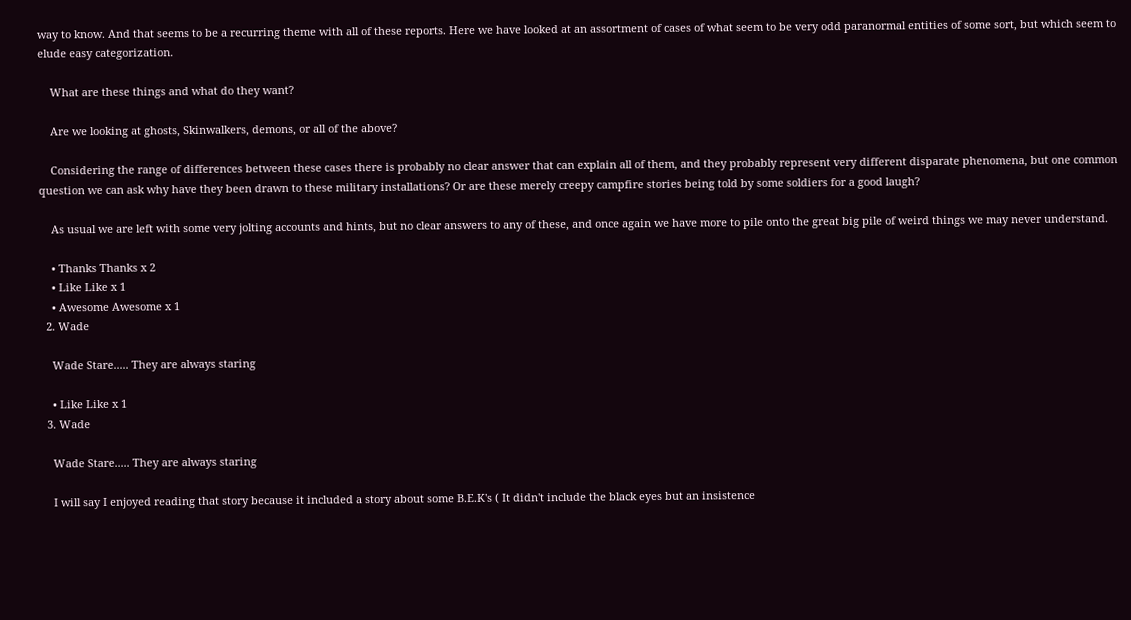way to know. And that seems to be a recurring theme with all of these reports. Here we have looked at an assortment of cases of what seem to be very odd paranormal entities of some sort, but which seem to elude easy categorization.

    What are these things and what do they want?

    Are we looking at ghosts, Skinwalkers, demons, or all of the above?

    Considering the range of differences between these cases there is probably no clear answer that can explain all of them, and they probably represent very different disparate phenomena, but one common question we can ask why have they been drawn to these military installations? Or are these merely creepy campfire stories being told by some soldiers for a good laugh?

    As usual we are left with some very jolting accounts and hints, but no clear answers to any of these, and once again we have more to pile onto the great big pile of weird things we may never understand.

    • Thanks Thanks x 2
    • Like Like x 1
    • Awesome Awesome x 1
  2. Wade

    Wade Stare..... They are always staring

    • Like Like x 1
  3. Wade

    Wade Stare..... They are always staring

    I will say I enjoyed reading that story because it included a story about some B.E.K's ( It didn't include the black eyes but an insistence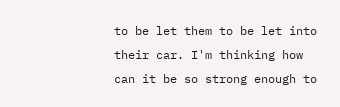to be let them to be let into their car. I'm thinking how can it be so strong enough to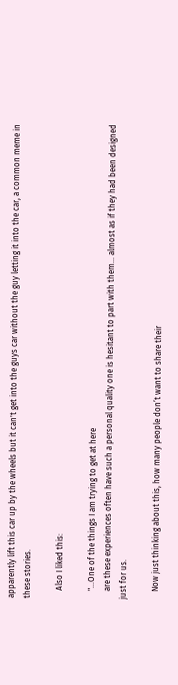apparently lift this car up by the wheels but it can't get into the guys car without the guy letting it into the car, a common meme in these stories.

    Also I liked this:

    "...One of the things I am trying to get at here
    are these experiences often have such a personal quality one is hesitant to part with them… almost as if they had been designed just for us.

    Now just thinking about this, how many people don’t want to share their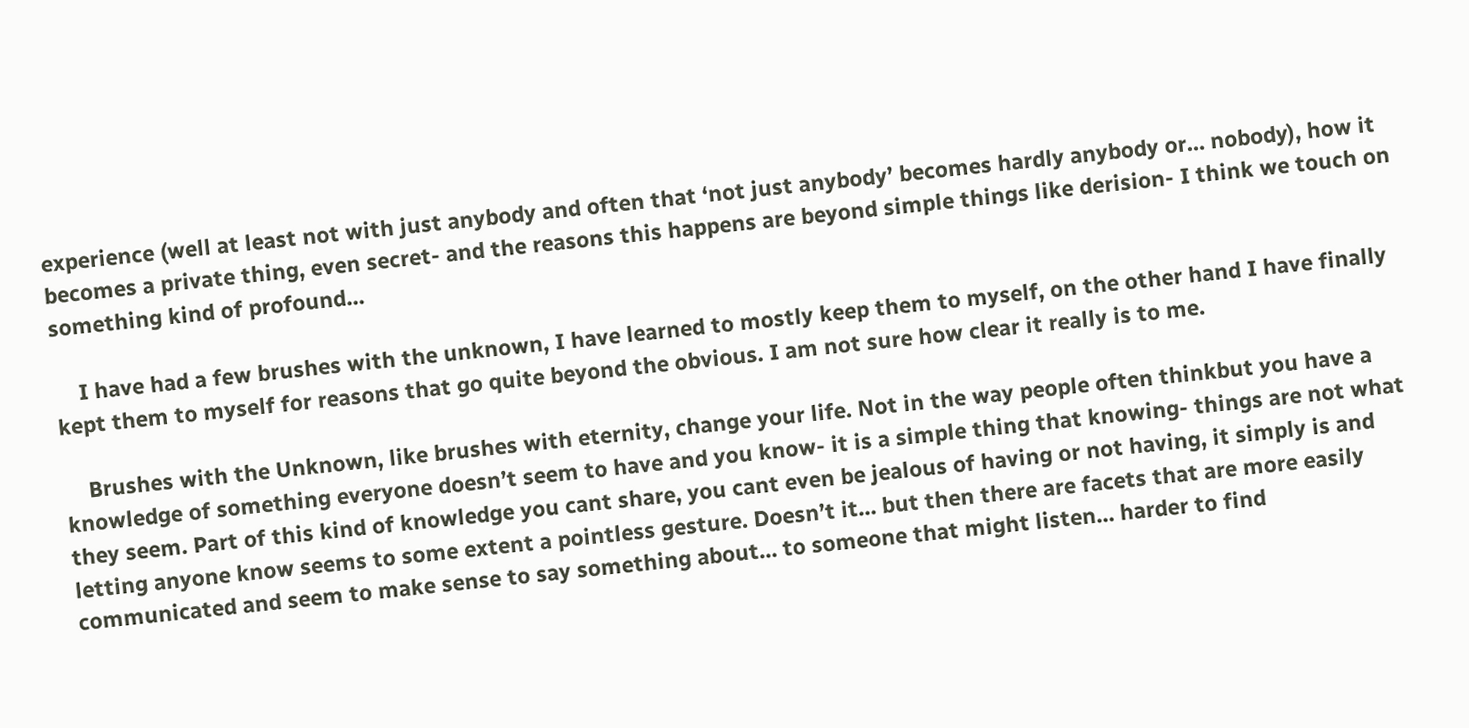experience (well at least not with just anybody and often that ‘not just anybody’ becomes hardly anybody or… nobody), how it becomes a private thing, even secret- and the reasons this happens are beyond simple things like derision- I think we touch on something kind of profound…

    I have had a few brushes with the unknown, I have learned to mostly keep them to myself, on the other hand I have finally kept them to myself for reasons that go quite beyond the obvious. I am not sure how clear it really is to me.

    Brushes with the Unknown, like brushes with eternity, change your life. Not in the way people often thinkbut you have a knowledge of something everyone doesn’t seem to have and you know- it is a simple thing that knowing- things are not what they seem. Part of this kind of knowledge you cant share, you cant even be jealous of having or not having, it simply is and letting anyone know seems to some extent a pointless gesture. Doesn’t it… but then there are facets that are more easily communicated and seem to make sense to say something about… to someone that might listen… harder to find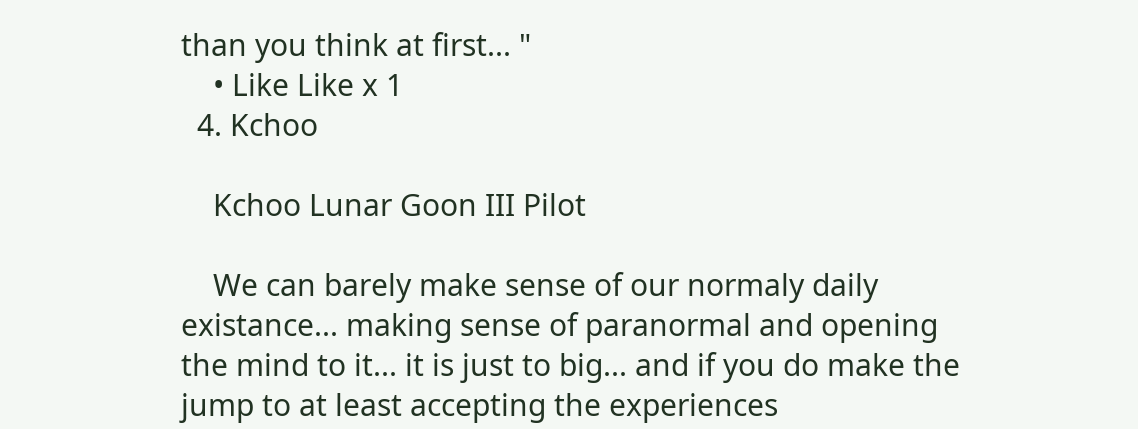than you think at first... "
    • Like Like x 1
  4. Kchoo

    Kchoo Lunar Goon III Pilot

    We can barely make sense of our normaly daily existance... making sense of paranormal and opening the mind to it... it is just to big... and if you do make the jump to at least accepting the experiences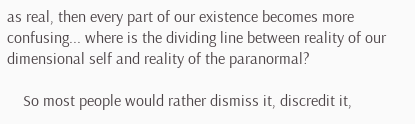as real, then every part of our existence becomes more confusing... where is the dividing line between reality of our dimensional self and reality of the paranormal?

    So most people would rather dismiss it, discredit it,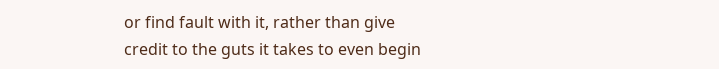or find fault with it, rather than give credit to the guts it takes to even begin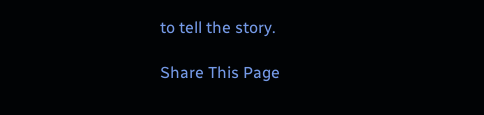to tell the story.

Share This Page